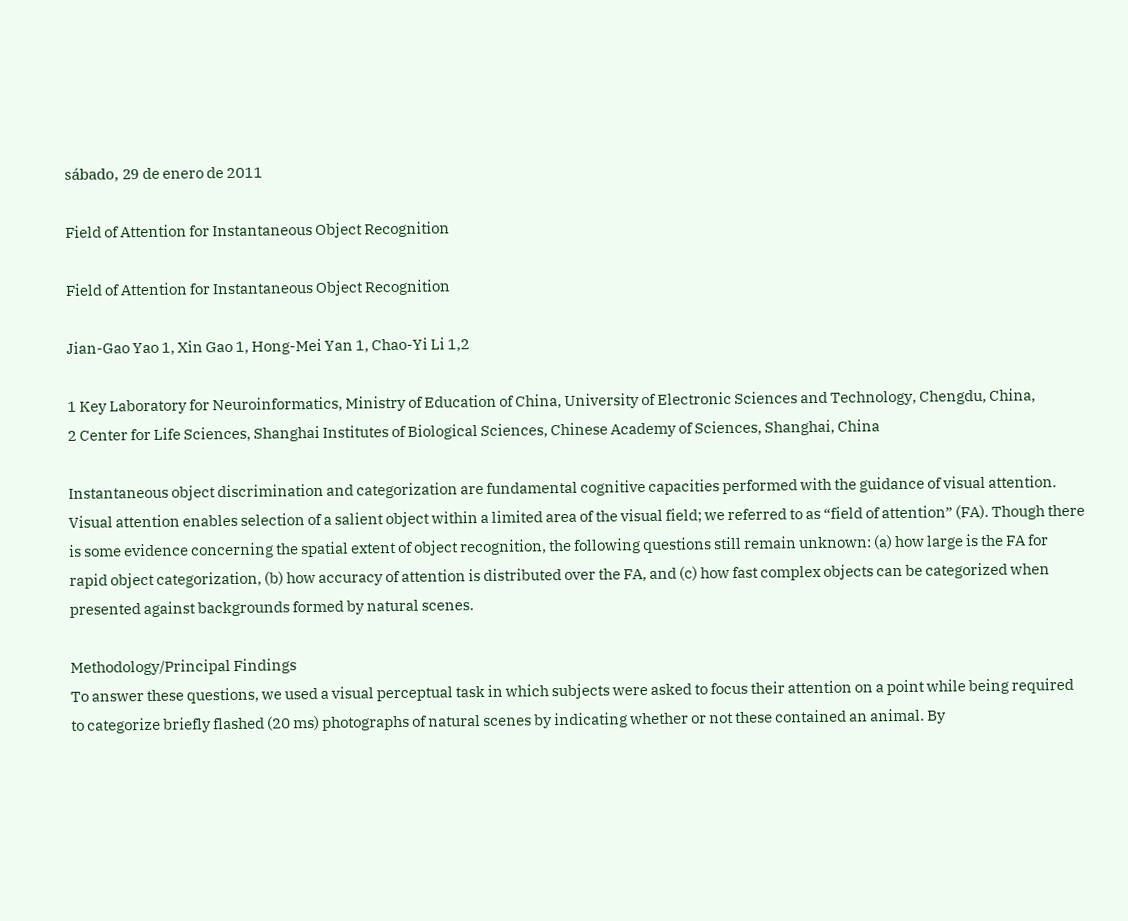sábado, 29 de enero de 2011

Field of Attention for Instantaneous Object Recognition

Field of Attention for Instantaneous Object Recognition

Jian-Gao Yao 1, Xin Gao 1, Hong-Mei Yan 1, Chao-Yi Li 1,2

1 Key Laboratory for Neuroinformatics, Ministry of Education of China, University of Electronic Sciences and Technology, Chengdu, China,
2 Center for Life Sciences, Shanghai Institutes of Biological Sciences, Chinese Academy of Sciences, Shanghai, China

Instantaneous object discrimination and categorization are fundamental cognitive capacities performed with the guidance of visual attention. Visual attention enables selection of a salient object within a limited area of the visual field; we referred to as “field of attention” (FA). Though there is some evidence concerning the spatial extent of object recognition, the following questions still remain unknown: (a) how large is the FA for rapid object categorization, (b) how accuracy of attention is distributed over the FA, and (c) how fast complex objects can be categorized when presented against backgrounds formed by natural scenes.

Methodology/Principal Findings
To answer these questions, we used a visual perceptual task in which subjects were asked to focus their attention on a point while being required to categorize briefly flashed (20 ms) photographs of natural scenes by indicating whether or not these contained an animal. By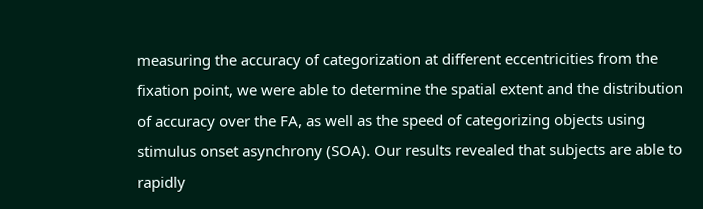measuring the accuracy of categorization at different eccentricities from the fixation point, we were able to determine the spatial extent and the distribution of accuracy over the FA, as well as the speed of categorizing objects using stimulus onset asynchrony (SOA). Our results revealed that subjects are able to rapidly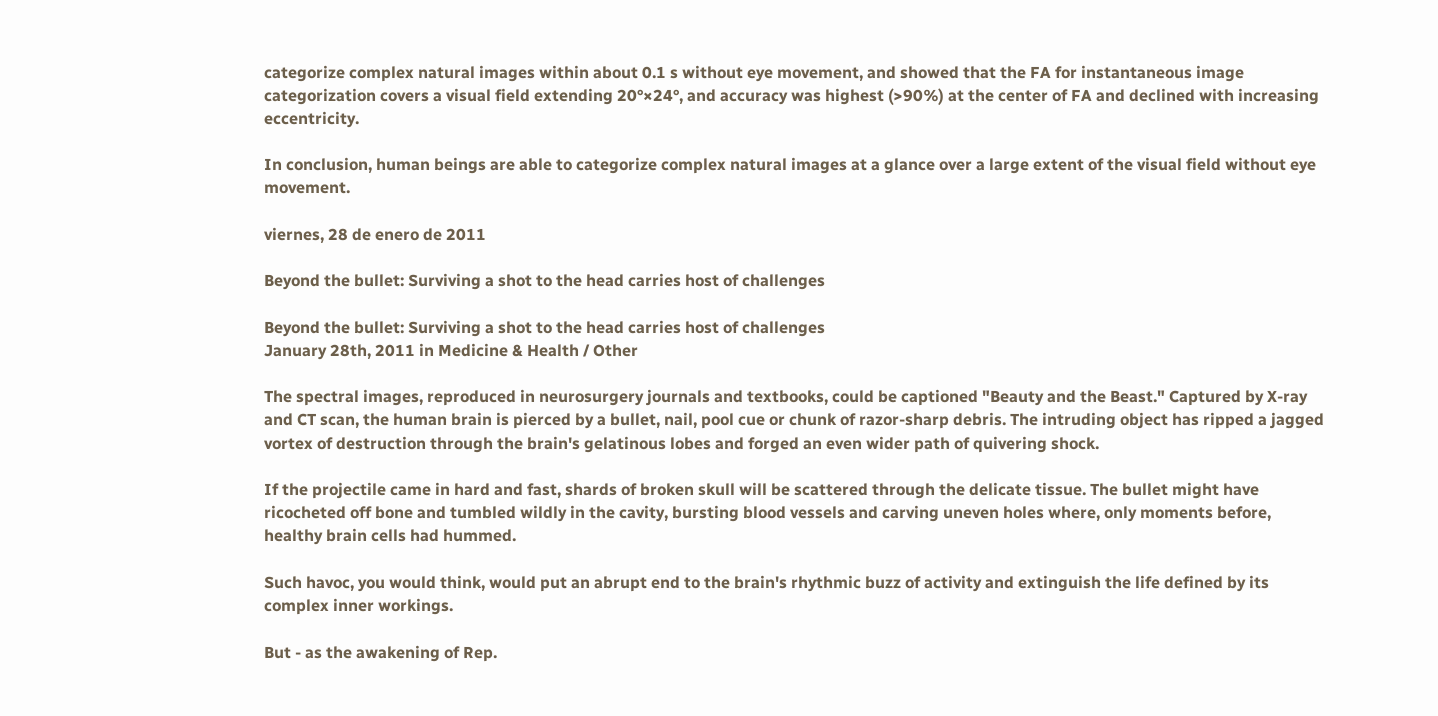categorize complex natural images within about 0.1 s without eye movement, and showed that the FA for instantaneous image categorization covers a visual field extending 20°×24°, and accuracy was highest (>90%) at the center of FA and declined with increasing eccentricity.

In conclusion, human beings are able to categorize complex natural images at a glance over a large extent of the visual field without eye movement.

viernes, 28 de enero de 2011

Beyond the bullet: Surviving a shot to the head carries host of challenges

Beyond the bullet: Surviving a shot to the head carries host of challenges
January 28th, 2011 in Medicine & Health / Other

The spectral images, reproduced in neurosurgery journals and textbooks, could be captioned "Beauty and the Beast." Captured by X-ray and CT scan, the human brain is pierced by a bullet, nail, pool cue or chunk of razor-sharp debris. The intruding object has ripped a jagged vortex of destruction through the brain's gelatinous lobes and forged an even wider path of quivering shock.

If the projectile came in hard and fast, shards of broken skull will be scattered through the delicate tissue. The bullet might have ricocheted off bone and tumbled wildly in the cavity, bursting blood vessels and carving uneven holes where, only moments before, healthy brain cells had hummed.

Such havoc, you would think, would put an abrupt end to the brain's rhythmic buzz of activity and extinguish the life defined by its complex inner workings.

But - as the awakening of Rep.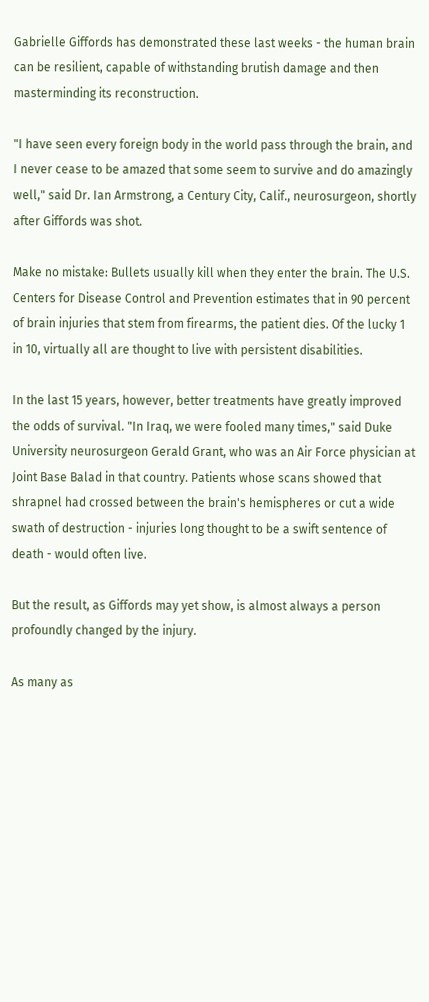Gabrielle Giffords has demonstrated these last weeks - the human brain can be resilient, capable of withstanding brutish damage and then masterminding its reconstruction.

"I have seen every foreign body in the world pass through the brain, and I never cease to be amazed that some seem to survive and do amazingly well," said Dr. Ian Armstrong, a Century City, Calif., neurosurgeon, shortly after Giffords was shot.

Make no mistake: Bullets usually kill when they enter the brain. The U.S. Centers for Disease Control and Prevention estimates that in 90 percent of brain injuries that stem from firearms, the patient dies. Of the lucky 1 in 10, virtually all are thought to live with persistent disabilities.

In the last 15 years, however, better treatments have greatly improved the odds of survival. "In Iraq, we were fooled many times," said Duke University neurosurgeon Gerald Grant, who was an Air Force physician at Joint Base Balad in that country. Patients whose scans showed that shrapnel had crossed between the brain's hemispheres or cut a wide swath of destruction - injuries long thought to be a swift sentence of death - would often live.

But the result, as Giffords may yet show, is almost always a person profoundly changed by the injury.

As many as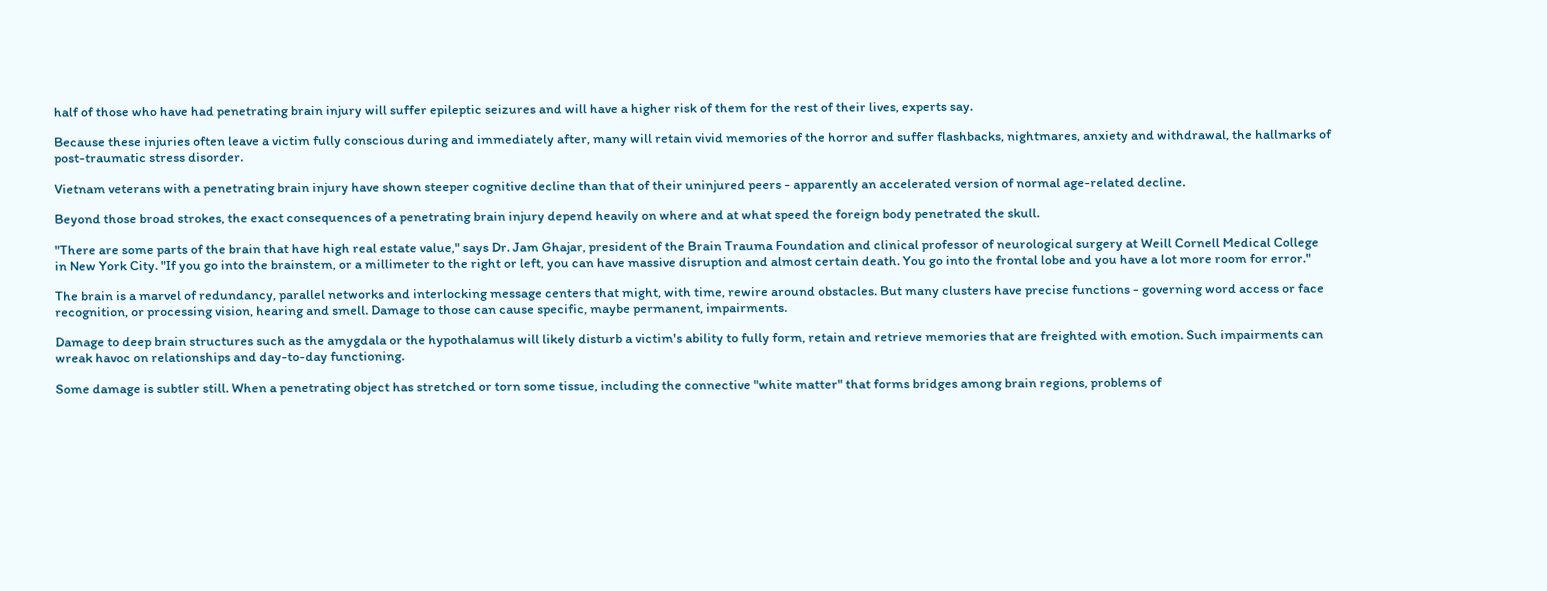half of those who have had penetrating brain injury will suffer epileptic seizures and will have a higher risk of them for the rest of their lives, experts say.

Because these injuries often leave a victim fully conscious during and immediately after, many will retain vivid memories of the horror and suffer flashbacks, nightmares, anxiety and withdrawal, the hallmarks of post-traumatic stress disorder.

Vietnam veterans with a penetrating brain injury have shown steeper cognitive decline than that of their uninjured peers - apparently an accelerated version of normal age-related decline.

Beyond those broad strokes, the exact consequences of a penetrating brain injury depend heavily on where and at what speed the foreign body penetrated the skull.

"There are some parts of the brain that have high real estate value," says Dr. Jam Ghajar, president of the Brain Trauma Foundation and clinical professor of neurological surgery at Weill Cornell Medical College in New York City. "If you go into the brainstem, or a millimeter to the right or left, you can have massive disruption and almost certain death. You go into the frontal lobe and you have a lot more room for error."

The brain is a marvel of redundancy, parallel networks and interlocking message centers that might, with time, rewire around obstacles. But many clusters have precise functions - governing word access or face recognition, or processing vision, hearing and smell. Damage to those can cause specific, maybe permanent, impairments.

Damage to deep brain structures such as the amygdala or the hypothalamus will likely disturb a victim's ability to fully form, retain and retrieve memories that are freighted with emotion. Such impairments can wreak havoc on relationships and day-to-day functioning.

Some damage is subtler still. When a penetrating object has stretched or torn some tissue, including the connective "white matter" that forms bridges among brain regions, problems of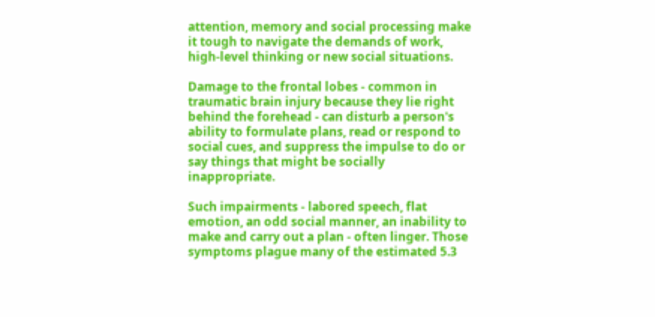attention, memory and social processing make it tough to navigate the demands of work, high-level thinking or new social situations.

Damage to the frontal lobes - common in traumatic brain injury because they lie right behind the forehead - can disturb a person's ability to formulate plans, read or respond to social cues, and suppress the impulse to do or say things that might be socially inappropriate.

Such impairments - labored speech, flat emotion, an odd social manner, an inability to make and carry out a plan - often linger. Those symptoms plague many of the estimated 5.3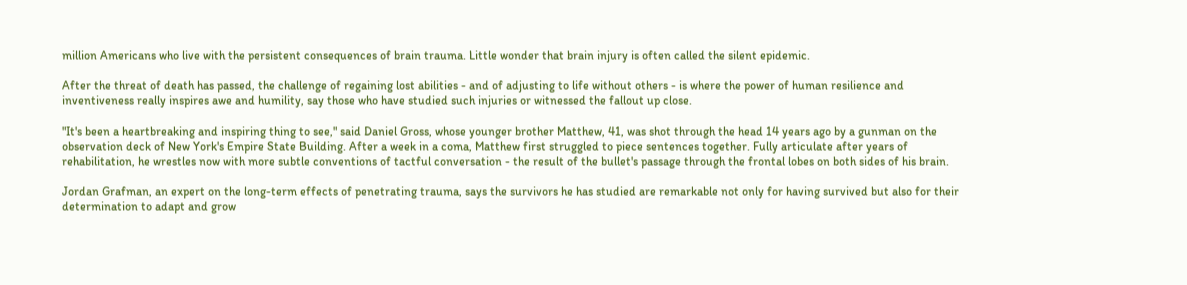million Americans who live with the persistent consequences of brain trauma. Little wonder that brain injury is often called the silent epidemic.

After the threat of death has passed, the challenge of regaining lost abilities - and of adjusting to life without others - is where the power of human resilience and inventiveness really inspires awe and humility, say those who have studied such injuries or witnessed the fallout up close.

"It's been a heartbreaking and inspiring thing to see," said Daniel Gross, whose younger brother Matthew, 41, was shot through the head 14 years ago by a gunman on the observation deck of New York's Empire State Building. After a week in a coma, Matthew first struggled to piece sentences together. Fully articulate after years of rehabilitation, he wrestles now with more subtle conventions of tactful conversation - the result of the bullet's passage through the frontal lobes on both sides of his brain.

Jordan Grafman, an expert on the long-term effects of penetrating trauma, says the survivors he has studied are remarkable not only for having survived but also for their determination to adapt and grow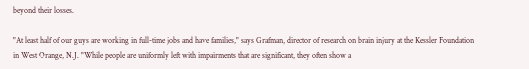beyond their losses.

"At least half of our guys are working in full-time jobs and have families," says Grafman, director of research on brain injury at the Kessler Foundation in West Orange, N.J. "While people are uniformly left with impairments that are significant, they often show a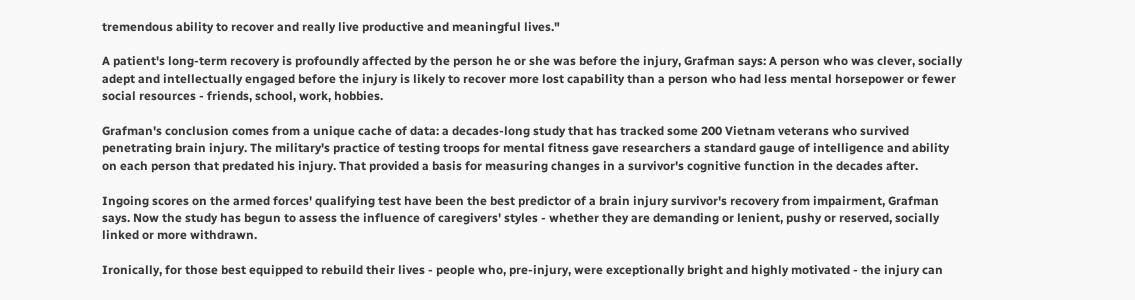tremendous ability to recover and really live productive and meaningful lives."

A patient's long-term recovery is profoundly affected by the person he or she was before the injury, Grafman says: A person who was clever, socially adept and intellectually engaged before the injury is likely to recover more lost capability than a person who had less mental horsepower or fewer social resources - friends, school, work, hobbies.

Grafman's conclusion comes from a unique cache of data: a decades-long study that has tracked some 200 Vietnam veterans who survived penetrating brain injury. The military's practice of testing troops for mental fitness gave researchers a standard gauge of intelligence and ability on each person that predated his injury. That provided a basis for measuring changes in a survivor's cognitive function in the decades after.

Ingoing scores on the armed forces' qualifying test have been the best predictor of a brain injury survivor's recovery from impairment, Grafman says. Now the study has begun to assess the influence of caregivers' styles - whether they are demanding or lenient, pushy or reserved, socially linked or more withdrawn.

Ironically, for those best equipped to rebuild their lives - people who, pre-injury, were exceptionally bright and highly motivated - the injury can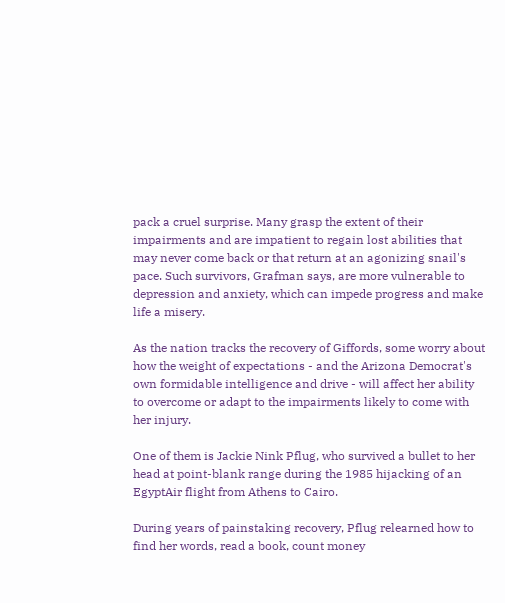pack a cruel surprise. Many grasp the extent of their impairments and are impatient to regain lost abilities that may never come back or that return at an agonizing snail's pace. Such survivors, Grafman says, are more vulnerable to depression and anxiety, which can impede progress and make life a misery.

As the nation tracks the recovery of Giffords, some worry about how the weight of expectations - and the Arizona Democrat's own formidable intelligence and drive - will affect her ability to overcome or adapt to the impairments likely to come with her injury.

One of them is Jackie Nink Pflug, who survived a bullet to her head at point-blank range during the 1985 hijacking of an EgyptAir flight from Athens to Cairo.

During years of painstaking recovery, Pflug relearned how to find her words, read a book, count money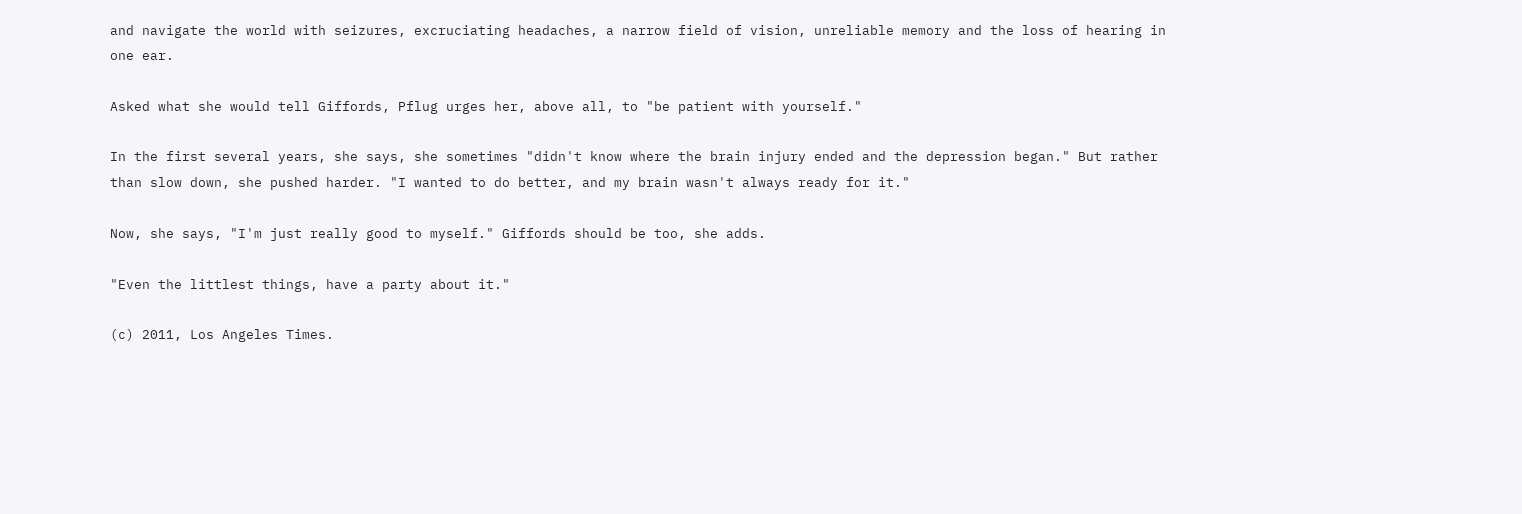and navigate the world with seizures, excruciating headaches, a narrow field of vision, unreliable memory and the loss of hearing in one ear.

Asked what she would tell Giffords, Pflug urges her, above all, to "be patient with yourself."

In the first several years, she says, she sometimes "didn't know where the brain injury ended and the depression began." But rather than slow down, she pushed harder. "I wanted to do better, and my brain wasn't always ready for it."

Now, she says, "I'm just really good to myself." Giffords should be too, she adds.

"Even the littlest things, have a party about it."

(c) 2011, Los Angeles Times.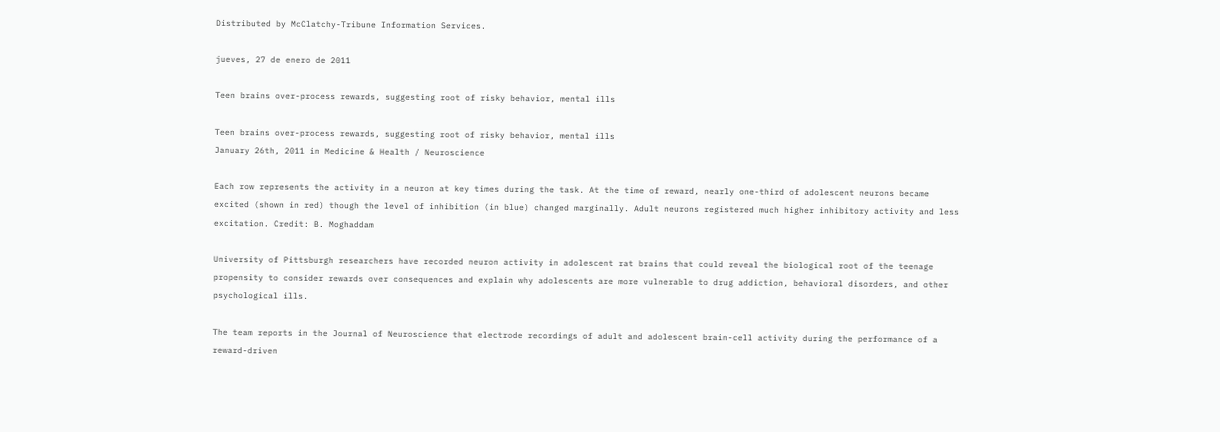Distributed by McClatchy-Tribune Information Services.

jueves, 27 de enero de 2011

Teen brains over-process rewards, suggesting root of risky behavior, mental ills

Teen brains over-process rewards, suggesting root of risky behavior, mental ills
January 26th, 2011 in Medicine & Health / Neuroscience

Each row represents the activity in a neuron at key times during the task. At the time of reward, nearly one-third of adolescent neurons became excited (shown in red) though the level of inhibition (in blue) changed marginally. Adult neurons registered much higher inhibitory activity and less excitation. Credit: B. Moghaddam

University of Pittsburgh researchers have recorded neuron activity in adolescent rat brains that could reveal the biological root of the teenage propensity to consider rewards over consequences and explain why adolescents are more vulnerable to drug addiction, behavioral disorders, and other psychological ills.

The team reports in the Journal of Neuroscience that electrode recordings of adult and adolescent brain-cell activity during the performance of a reward-driven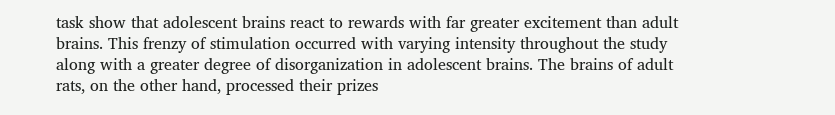task show that adolescent brains react to rewards with far greater excitement than adult brains. This frenzy of stimulation occurred with varying intensity throughout the study along with a greater degree of disorganization in adolescent brains. The brains of adult rats, on the other hand, processed their prizes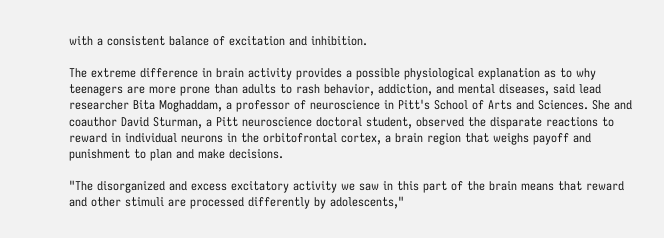with a consistent balance of excitation and inhibition.

The extreme difference in brain activity provides a possible physiological explanation as to why teenagers are more prone than adults to rash behavior, addiction, and mental diseases, said lead researcher Bita Moghaddam, a professor of neuroscience in Pitt's School of Arts and Sciences. She and coauthor David Sturman, a Pitt neuroscience doctoral student, observed the disparate reactions to reward in individual neurons in the orbitofrontal cortex, a brain region that weighs payoff and punishment to plan and make decisions.

"The disorganized and excess excitatory activity we saw in this part of the brain means that reward and other stimuli are processed differently by adolescents,"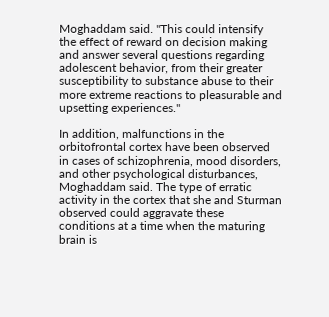Moghaddam said. "This could intensify the effect of reward on decision making and answer several questions regarding adolescent behavior, from their greater susceptibility to substance abuse to their more extreme reactions to pleasurable and upsetting experiences."

In addition, malfunctions in the orbitofrontal cortex have been observed in cases of schizophrenia, mood disorders, and other psychological disturbances, Moghaddam said. The type of erratic activity in the cortex that she and Sturman observed could aggravate these conditions at a time when the maturing brain is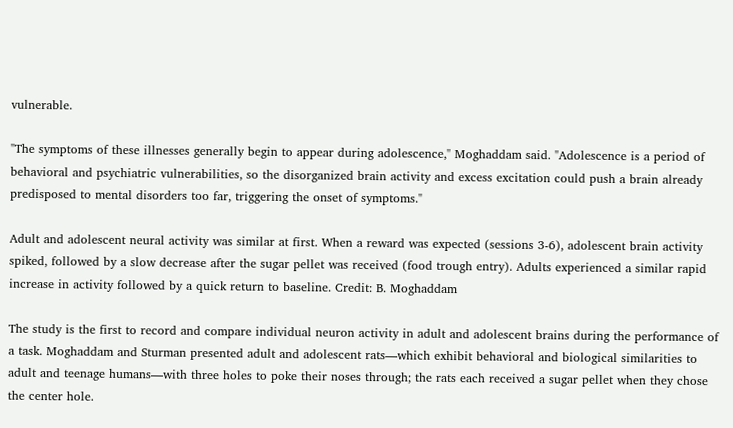vulnerable.

"The symptoms of these illnesses generally begin to appear during adolescence," Moghaddam said. "Adolescence is a period of behavioral and psychiatric vulnerabilities, so the disorganized brain activity and excess excitation could push a brain already predisposed to mental disorders too far, triggering the onset of symptoms."

Adult and adolescent neural activity was similar at first. When a reward was expected (sessions 3-6), adolescent brain activity spiked, followed by a slow decrease after the sugar pellet was received (food trough entry). Adults experienced a similar rapid increase in activity followed by a quick return to baseline. Credit: B. Moghaddam

The study is the first to record and compare individual neuron activity in adult and adolescent brains during the performance of a task. Moghaddam and Sturman presented adult and adolescent rats—which exhibit behavioral and biological similarities to adult and teenage humans—with three holes to poke their noses through; the rats each received a sugar pellet when they chose the center hole.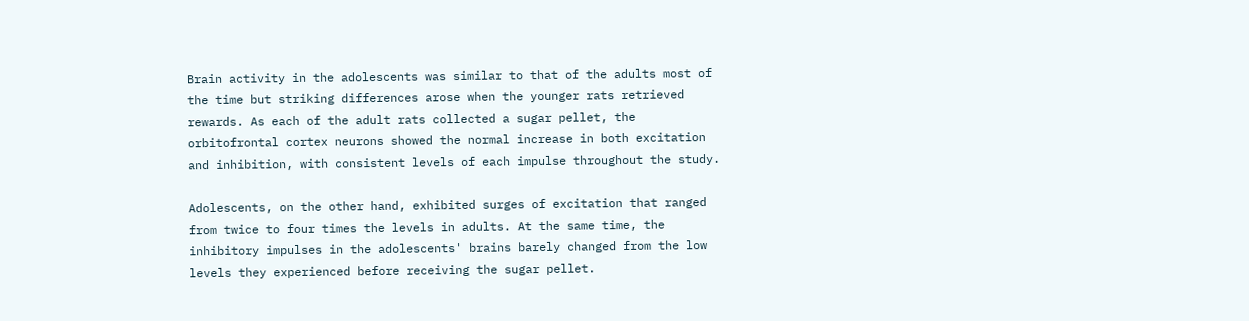Brain activity in the adolescents was similar to that of the adults most of the time but striking differences arose when the younger rats retrieved rewards. As each of the adult rats collected a sugar pellet, the orbitofrontal cortex neurons showed the normal increase in both excitation and inhibition, with consistent levels of each impulse throughout the study.

Adolescents, on the other hand, exhibited surges of excitation that ranged from twice to four times the levels in adults. At the same time, the inhibitory impulses in the adolescents' brains barely changed from the low levels they experienced before receiving the sugar pellet.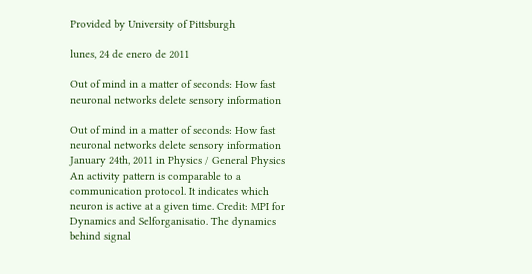Provided by University of Pittsburgh

lunes, 24 de enero de 2011

Out of mind in a matter of seconds: How fast neuronal networks delete sensory information

Out of mind in a matter of seconds: How fast neuronal networks delete sensory information
January 24th, 2011 in Physics / General Physics
An activity pattern is comparable to a communication protocol. It indicates which neuron is active at a given time. Credit: MPI for Dynamics and Selforganisatio. The dynamics behind signal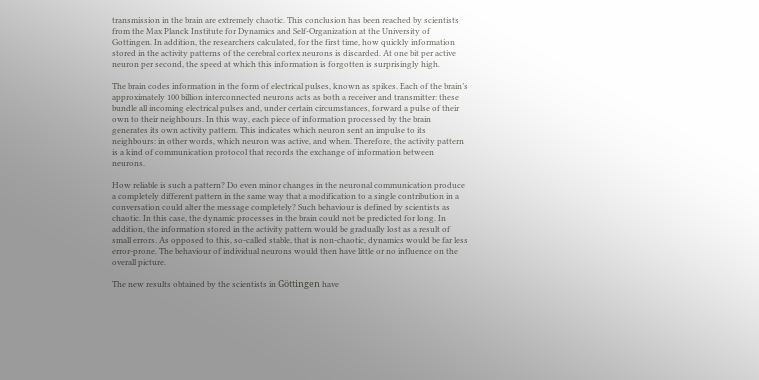transmission in the brain are extremely chaotic. This conclusion has been reached by scientists from the Max Planck Institute for Dynamics and Self-Organization at the University of Gottingen. In addition, the researchers calculated, for the first time, how quickly information stored in the activity patterns of the cerebral cortex neurons is discarded. At one bit per active neuron per second, the speed at which this information is forgotten is surprisingly high.

The brain codes information in the form of electrical pulses, known as spikes. Each of the brain’s approximately 100 billion interconnected neurons acts as both a receiver and transmitter: these bundle all incoming electrical pulses and, under certain circumstances, forward a pulse of their own to their neighbours. In this way, each piece of information processed by the brain generates its own activity pattern. This indicates which neuron sent an impulse to its neighbours: in other words, which neuron was active, and when. Therefore, the activity pattern is a kind of communication protocol that records the exchange of information between neurons.

How reliable is such a pattern? Do even minor changes in the neuronal communication produce a completely different pattern in the same way that a modification to a single contribution in a conversation could alter the message completely? Such behaviour is defined by scientists as chaotic. In this case, the dynamic processes in the brain could not be predicted for long. In addition, the information stored in the activity pattern would be gradually lost as a result of small errors. As opposed to this, so-called stable, that is non-chaotic, dynamics would be far less error-prone. The behaviour of individual neurons would then have little or no influence on the overall picture.

The new results obtained by the scientists in Göttingen have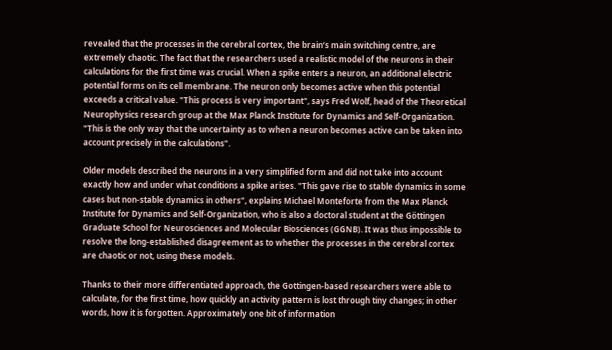revealed that the processes in the cerebral cortex, the brain’s main switching centre, are extremely chaotic. The fact that the researchers used a realistic model of the neurons in their calculations for the first time was crucial. When a spike enters a neuron, an additional electric potential forms on its cell membrane. The neuron only becomes active when this potential exceeds a critical value. "This process is very important", says Fred Wolf, head of the Theoretical Neurophysics research group at the Max Planck Institute for Dynamics and Self-Organization. "This is the only way that the uncertainty as to when a neuron becomes active can be taken into account precisely in the calculations".

Older models described the neurons in a very simplified form and did not take into account exactly how and under what conditions a spike arises. "This gave rise to stable dynamics in some cases but non-stable dynamics in others", explains Michael Monteforte from the Max Planck Institute for Dynamics and Self-Organization, who is also a doctoral student at the Göttingen Graduate School for Neurosciences and Molecular Biosciences (GGNB). It was thus impossible to resolve the long-established disagreement as to whether the processes in the cerebral cortex are chaotic or not, using these models.

Thanks to their more differentiated approach, the Gottingen-based researchers were able to calculate, for the first time, how quickly an activity pattern is lost through tiny changes; in other words, how it is forgotten. Approximately one bit of information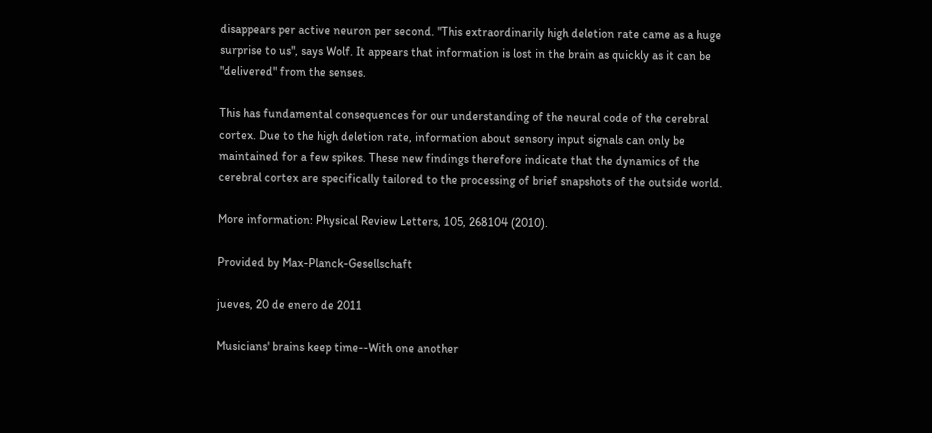disappears per active neuron per second. "This extraordinarily high deletion rate came as a huge surprise to us", says Wolf. It appears that information is lost in the brain as quickly as it can be "delivered" from the senses.

This has fundamental consequences for our understanding of the neural code of the cerebral cortex. Due to the high deletion rate, information about sensory input signals can only be maintained for a few spikes. These new findings therefore indicate that the dynamics of the cerebral cortex are specifically tailored to the processing of brief snapshots of the outside world.

More information: Physical Review Letters, 105, 268104 (2010).

Provided by Max-Planck-Gesellschaft

jueves, 20 de enero de 2011

Musicians' brains keep time--With one another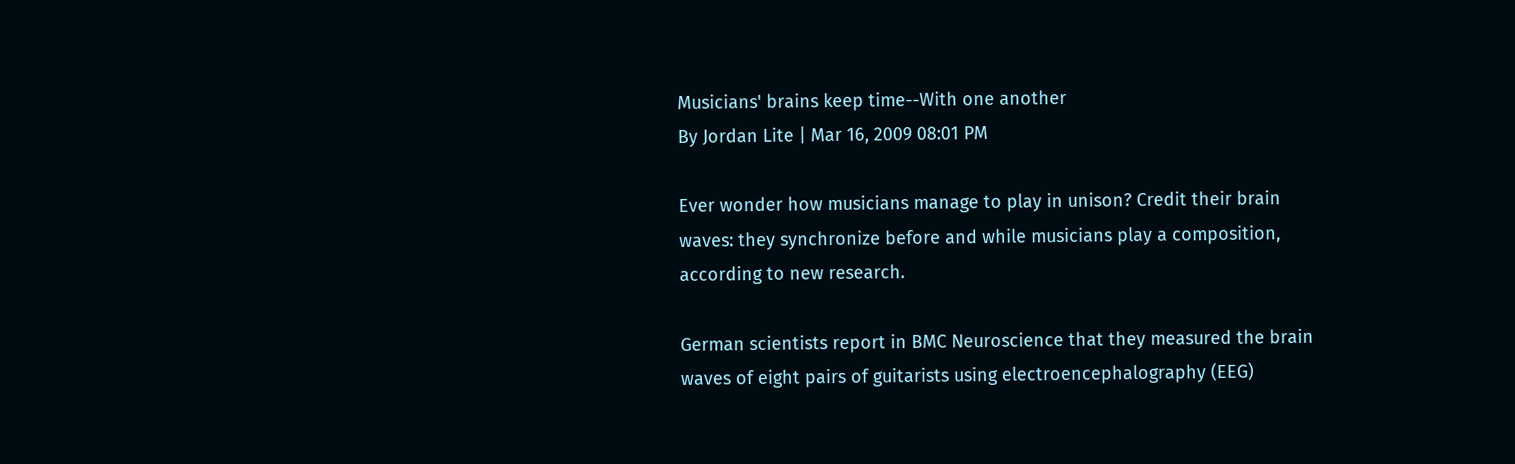Musicians' brains keep time--With one another
By Jordan Lite | Mar 16, 2009 08:01 PM

Ever wonder how musicians manage to play in unison? Credit their brain waves: they synchronize before and while musicians play a composition, according to new research.

German scientists report in BMC Neuroscience that they measured the brain waves of eight pairs of guitarists using electroencephalography (EEG)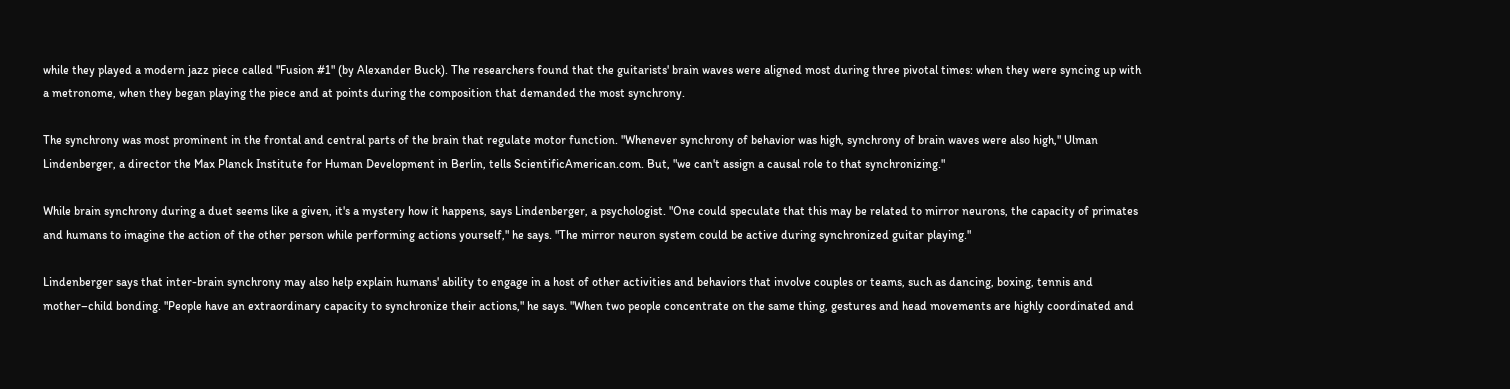while they played a modern jazz piece called "Fusion #1" (by Alexander Buck). The researchers found that the guitarists' brain waves were aligned most during three pivotal times: when they were syncing up with a metronome, when they began playing the piece and at points during the composition that demanded the most synchrony.

The synchrony was most prominent in the frontal and central parts of the brain that regulate motor function. "Whenever synchrony of behavior was high, synchrony of brain waves were also high," Ulman Lindenberger, a director the Max Planck Institute for Human Development in Berlin, tells ScientificAmerican.com. But, "we can't assign a causal role to that synchronizing."

While brain synchrony during a duet seems like a given, it's a mystery how it happens, says Lindenberger, a psychologist. "One could speculate that this may be related to mirror neurons, the capacity of primates and humans to imagine the action of the other person while performing actions yourself," he says. "The mirror neuron system could be active during synchronized guitar playing."

Lindenberger says that inter-brain synchrony may also help explain humans' ability to engage in a host of other activities and behaviors that involve couples or teams, such as dancing, boxing, tennis and mother–child bonding. "People have an extraordinary capacity to synchronize their actions," he says. "When two people concentrate on the same thing, gestures and head movements are highly coordinated and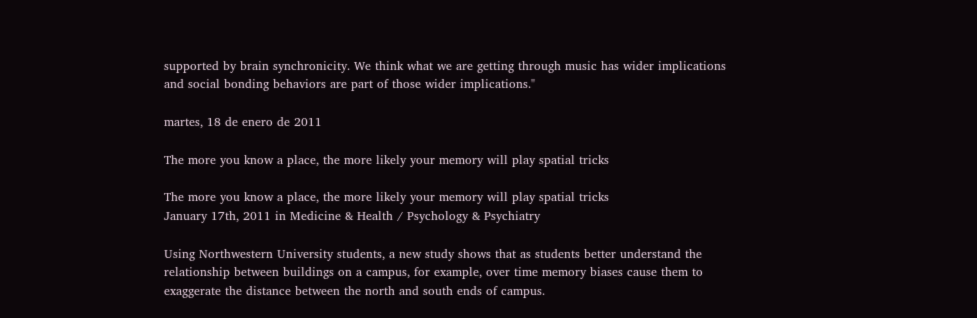supported by brain synchronicity. We think what we are getting through music has wider implications and social bonding behaviors are part of those wider implications."

martes, 18 de enero de 2011

The more you know a place, the more likely your memory will play spatial tricks

The more you know a place, the more likely your memory will play spatial tricks
January 17th, 2011 in Medicine & Health / Psychology & Psychiatry

Using Northwestern University students, a new study shows that as students better understand the relationship between buildings on a campus, for example, over time memory biases cause them to exaggerate the distance between the north and south ends of campus.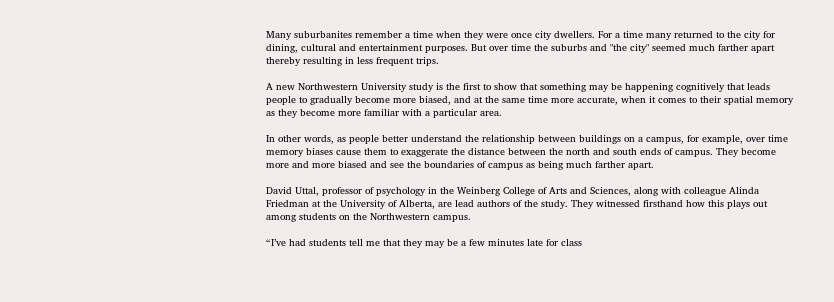Many suburbanites remember a time when they were once city dwellers. For a time many returned to the city for dining, cultural and entertainment purposes. But over time the suburbs and "the city" seemed much farther apart thereby resulting in less frequent trips.

A new Northwestern University study is the first to show that something may be happening cognitively that leads people to gradually become more biased, and at the same time more accurate, when it comes to their spatial memory as they become more familiar with a particular area.

In other words, as people better understand the relationship between buildings on a campus, for example, over time memory biases cause them to exaggerate the distance between the north and south ends of campus. They become more and more biased and see the boundaries of campus as being much farther apart.

David Uttal, professor of psychology in the Weinberg College of Arts and Sciences, along with colleague Alinda Friedman at the University of Alberta, are lead authors of the study. They witnessed firsthand how this plays out among students on the Northwestern campus.

“I’ve had students tell me that they may be a few minutes late for class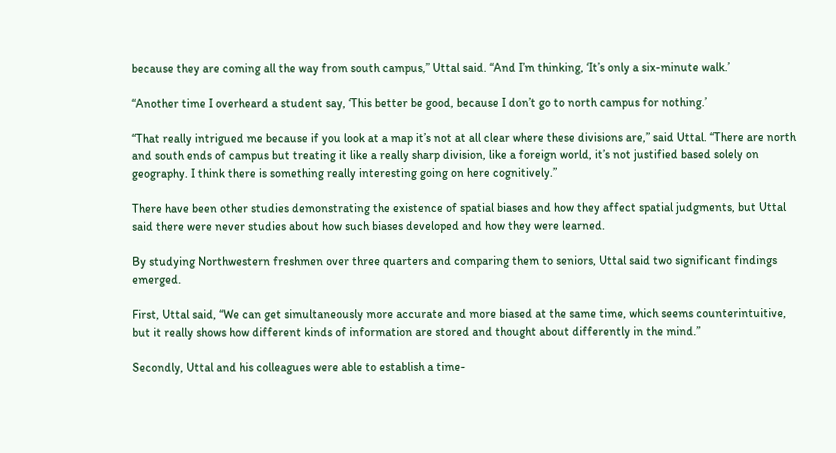because they are coming all the way from south campus,” Uttal said. “And I’m thinking, ‘It’s only a six-minute walk.’

“Another time I overheard a student say, ‘This better be good, because I don’t go to north campus for nothing.’

“That really intrigued me because if you look at a map it’s not at all clear where these divisions are,” said Uttal. “There are north and south ends of campus but treating it like a really sharp division, like a foreign world, it’s not justified based solely on geography. I think there is something really interesting going on here cognitively.”

There have been other studies demonstrating the existence of spatial biases and how they affect spatial judgments, but Uttal said there were never studies about how such biases developed and how they were learned.

By studying Northwestern freshmen over three quarters and comparing them to seniors, Uttal said two significant findings emerged.

First, Uttal said, “We can get simultaneously more accurate and more biased at the same time, which seems counterintuitive, but it really shows how different kinds of information are stored and thought about differently in the mind.”

Secondly, Uttal and his colleagues were able to establish a time-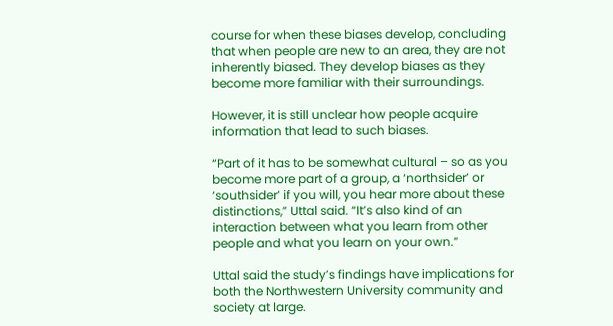course for when these biases develop, concluding that when people are new to an area, they are not inherently biased. They develop biases as they become more familiar with their surroundings.

However, it is still unclear how people acquire information that lead to such biases.

“Part of it has to be somewhat cultural – so as you become more part of a group, a ‘northsider’ or ‘southsider’ if you will, you hear more about these distinctions,” Uttal said. “It’s also kind of an interaction between what you learn from other people and what you learn on your own.”

Uttal said the study’s findings have implications for both the Northwestern University community and society at large.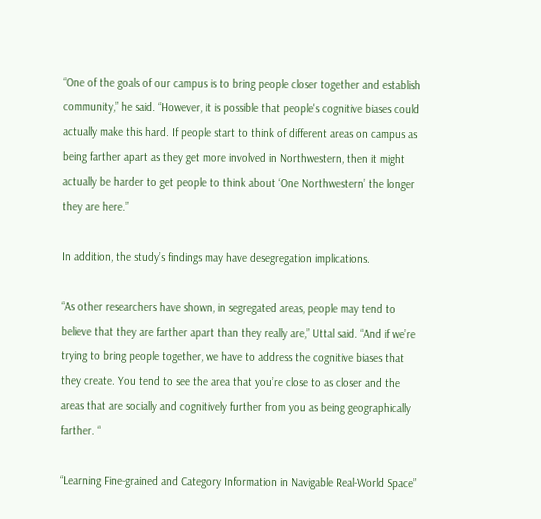“One of the goals of our campus is to bring people closer together and establish community,” he said. “However, it is possible that people's cognitive biases could actually make this hard. If people start to think of different areas on campus as being farther apart as they get more involved in Northwestern, then it might actually be harder to get people to think about ‘One Northwestern’ the longer they are here.”

In addition, the study’s findings may have desegregation implications.

“As other researchers have shown, in segregated areas, people may tend to believe that they are farther apart than they really are,” Uttal said. “And if we’re trying to bring people together, we have to address the cognitive biases that they create. You tend to see the area that you’re close to as closer and the areas that are socially and cognitively further from you as being geographically farther. “

“Learning Fine-grained and Category Information in Navigable Real-World Space”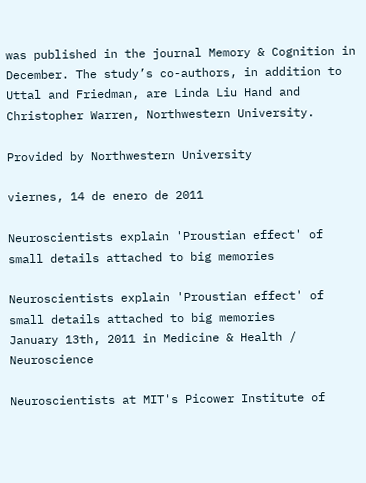was published in the journal Memory & Cognition in December. The study’s co-authors, in addition to Uttal and Friedman, are Linda Liu Hand and Christopher Warren, Northwestern University.

Provided by Northwestern University

viernes, 14 de enero de 2011

Neuroscientists explain 'Proustian effect' of small details attached to big memories

Neuroscientists explain 'Proustian effect' of small details attached to big memories
January 13th, 2011 in Medicine & Health / Neuroscience

Neuroscientists at MIT's Picower Institute of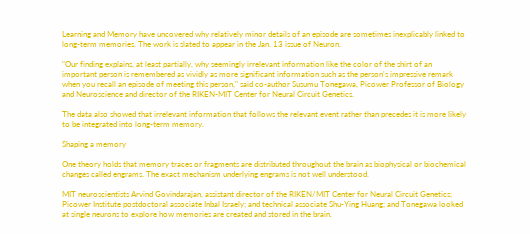Learning and Memory have uncovered why relatively minor details of an episode are sometimes inexplicably linked to long-term memories. The work is slated to appear in the Jan. 13 issue of Neuron.

"Our finding explains, at least partially, why seemingly irrelevant information like the color of the shirt of an important person is remembered as vividly as more significant information such as the person's impressive remark when you recall an episode of meeting this person," said co-author Susumu Tonegawa, Picower Professor of Biology and Neuroscience and director of the RIKEN-MIT Center for Neural Circuit Genetics.

The data also showed that irrelevant information that follows the relevant event rather than precedes it is more likely to be integrated into long-term memory.

Shaping a memory

One theory holds that memory traces or fragments are distributed throughout the brain as biophysical or biochemical changes called engrams. The exact mechanism underlying engrams is not well understood.

MIT neuroscientists Arvind Govindarajan, assistant director of the RIKEN/MIT Center for Neural Circuit Genetics; Picower Institute postdoctoral associate Inbal Israely; and technical associate Shu-Ying Huang; and Tonegawa looked at single neurons to explore how memories are created and stored in the brain.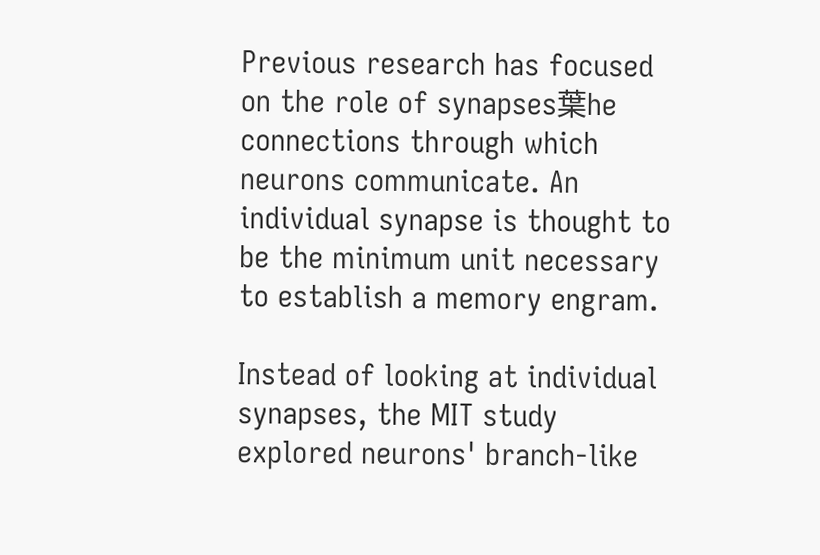Previous research has focused on the role of synapses葉he connections through which neurons communicate. An individual synapse is thought to be the minimum unit necessary to establish a memory engram.

Instead of looking at individual synapses, the MIT study explored neurons' branch-like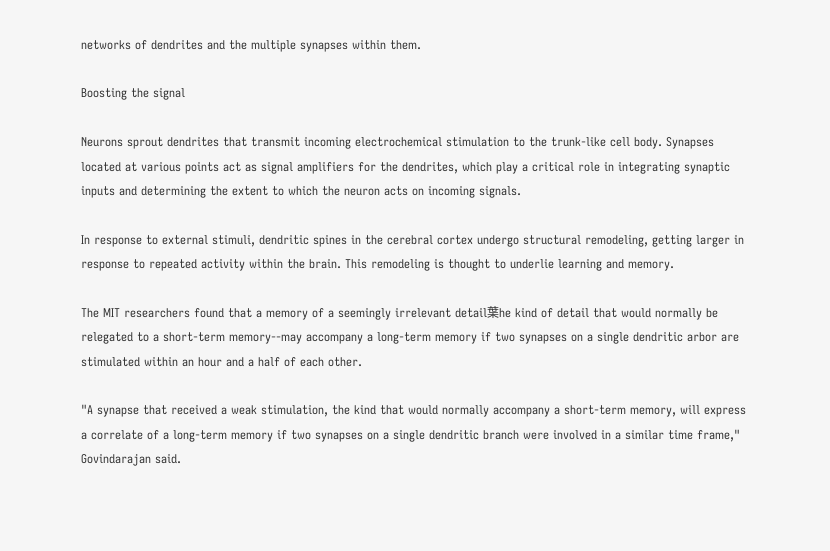networks of dendrites and the multiple synapses within them.

Boosting the signal

Neurons sprout dendrites that transmit incoming electrochemical stimulation to the trunk-like cell body. Synapses located at various points act as signal amplifiers for the dendrites, which play a critical role in integrating synaptic inputs and determining the extent to which the neuron acts on incoming signals.

In response to external stimuli, dendritic spines in the cerebral cortex undergo structural remodeling, getting larger in response to repeated activity within the brain. This remodeling is thought to underlie learning and memory.

The MIT researchers found that a memory of a seemingly irrelevant detail葉he kind of detail that would normally be relegated to a short-term memory--may accompany a long-term memory if two synapses on a single dendritic arbor are stimulated within an hour and a half of each other.

"A synapse that received a weak stimulation, the kind that would normally accompany a short-term memory, will express a correlate of a long-term memory if two synapses on a single dendritic branch were involved in a similar time frame," Govindarajan said.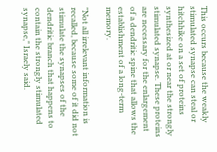This occurs because the weakly stimulated synapse can steal or hitchhike on a set of proteins synthesized at or near the strongly stimulated synapse. These proteins are necessary for the enlargement of a dendritic spine that allows the establishment of a long-term memory.

"Not all irrelevant information is recalled, because some of it did not stimulate the synapses of the dendritic branch that happens to contain the strongly stimulated synapse," Israely said.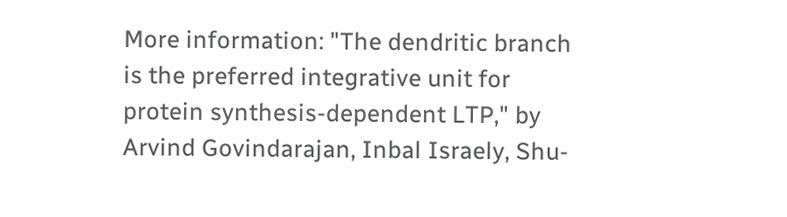More information: "The dendritic branch is the preferred integrative unit for protein synthesis-dependent LTP," by Arvind Govindarajan, Inbal Israely, Shu-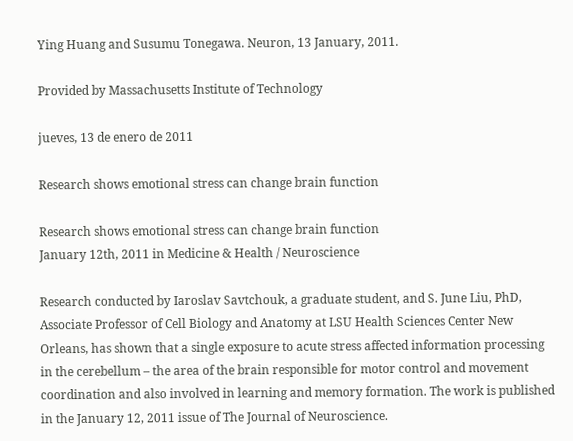Ying Huang and Susumu Tonegawa. Neuron, 13 January, 2011.

Provided by Massachusetts Institute of Technology

jueves, 13 de enero de 2011

Research shows emotional stress can change brain function

Research shows emotional stress can change brain function
January 12th, 2011 in Medicine & Health / Neuroscience

Research conducted by Iaroslav Savtchouk, a graduate student, and S. June Liu, PhD, Associate Professor of Cell Biology and Anatomy at LSU Health Sciences Center New Orleans, has shown that a single exposure to acute stress affected information processing in the cerebellum – the area of the brain responsible for motor control and movement coordination and also involved in learning and memory formation. The work is published in the January 12, 2011 issue of The Journal of Neuroscience.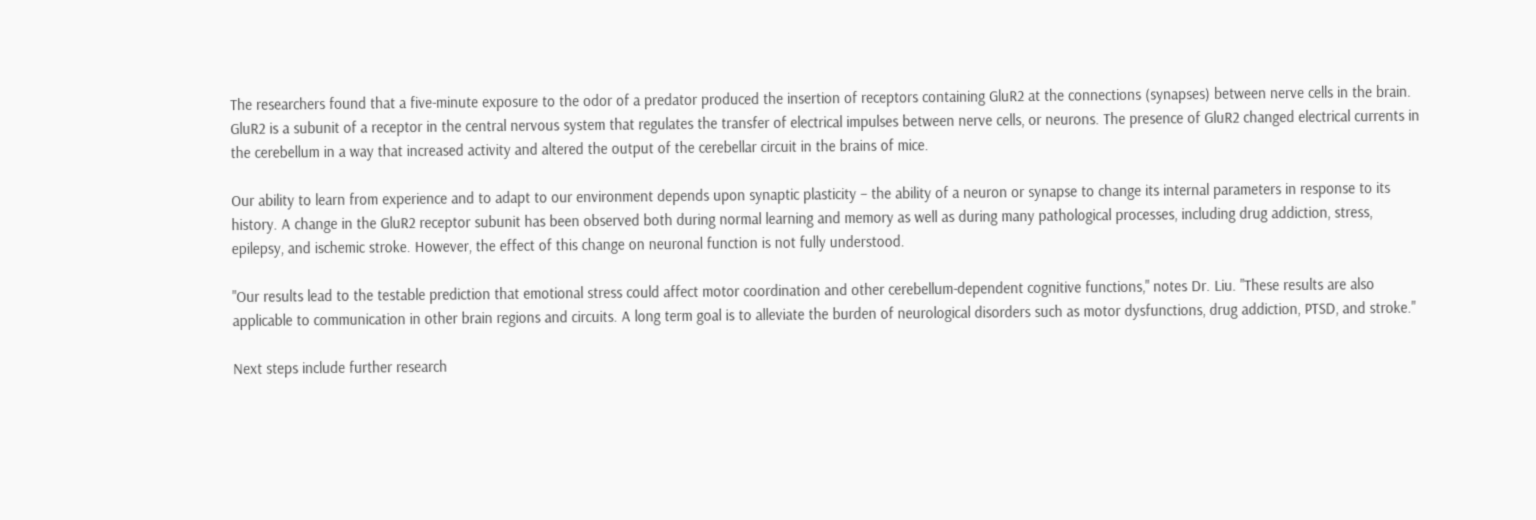The researchers found that a five-minute exposure to the odor of a predator produced the insertion of receptors containing GluR2 at the connections (synapses) between nerve cells in the brain. GluR2 is a subunit of a receptor in the central nervous system that regulates the transfer of electrical impulses between nerve cells, or neurons. The presence of GluR2 changed electrical currents in the cerebellum in a way that increased activity and altered the output of the cerebellar circuit in the brains of mice.

Our ability to learn from experience and to adapt to our environment depends upon synaptic plasticity – the ability of a neuron or synapse to change its internal parameters in response to its history. A change in the GluR2 receptor subunit has been observed both during normal learning and memory as well as during many pathological processes, including drug addiction, stress, epilepsy, and ischemic stroke. However, the effect of this change on neuronal function is not fully understood.

"Our results lead to the testable prediction that emotional stress could affect motor coordination and other cerebellum-dependent cognitive functions," notes Dr. Liu. "These results are also applicable to communication in other brain regions and circuits. A long term goal is to alleviate the burden of neurological disorders such as motor dysfunctions, drug addiction, PTSD, and stroke."

Next steps include further research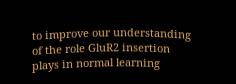to improve our understanding of the role GluR2 insertion plays in normal learning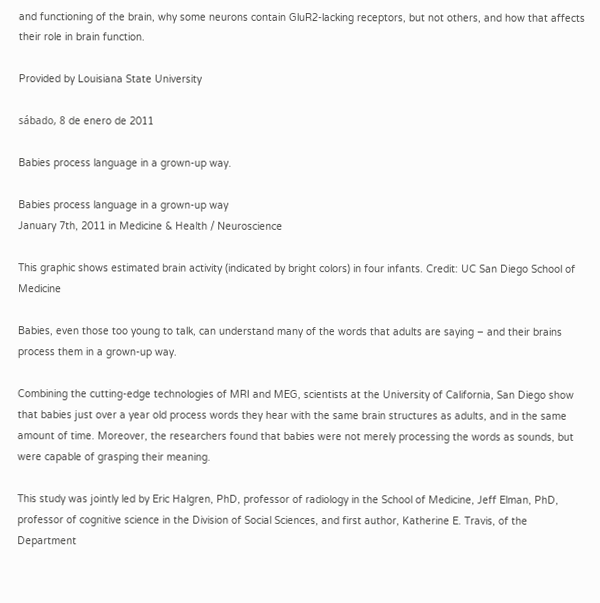and functioning of the brain, why some neurons contain GluR2-lacking receptors, but not others, and how that affects their role in brain function.

Provided by Louisiana State University

sábado, 8 de enero de 2011

Babies process language in a grown-up way.

Babies process language in a grown-up way
January 7th, 2011 in Medicine & Health / Neuroscience

This graphic shows estimated brain activity (indicated by bright colors) in four infants. Credit: UC San Diego School of Medicine

Babies, even those too young to talk, can understand many of the words that adults are saying – and their brains process them in a grown-up way.

Combining the cutting-edge technologies of MRI and MEG, scientists at the University of California, San Diego show that babies just over a year old process words they hear with the same brain structures as adults, and in the same amount of time. Moreover, the researchers found that babies were not merely processing the words as sounds, but were capable of grasping their meaning.

This study was jointly led by Eric Halgren, PhD, professor of radiology in the School of Medicine, Jeff Elman, PhD, professor of cognitive science in the Division of Social Sciences, and first author, Katherine E. Travis, of the Department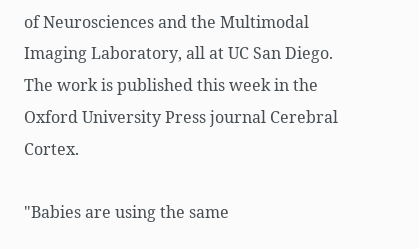of Neurosciences and the Multimodal Imaging Laboratory, all at UC San Diego. The work is published this week in the Oxford University Press journal Cerebral Cortex.

"Babies are using the same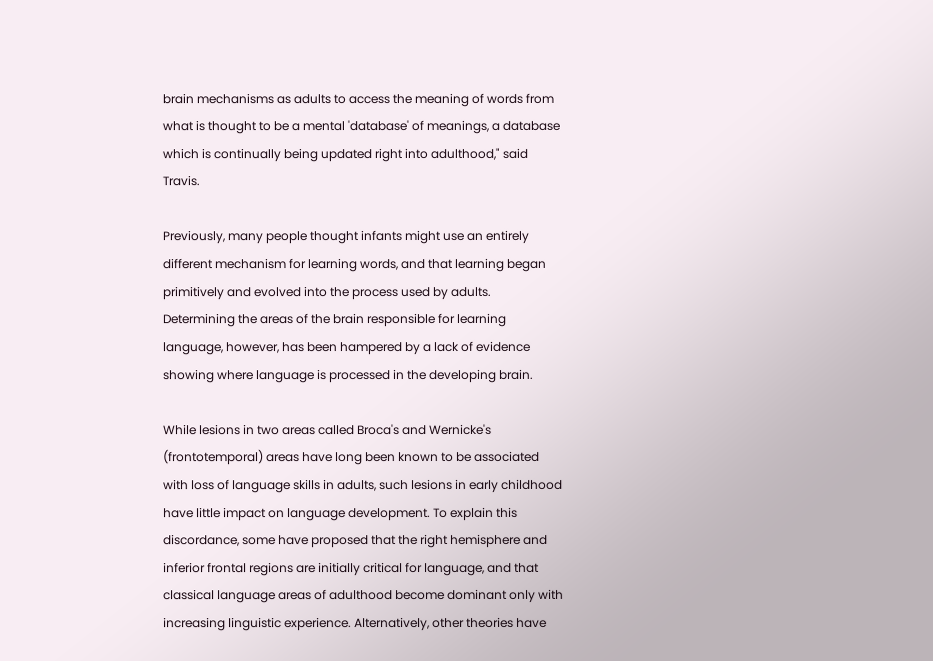brain mechanisms as adults to access the meaning of words from what is thought to be a mental 'database' of meanings, a database which is continually being updated right into adulthood," said Travis.

Previously, many people thought infants might use an entirely different mechanism for learning words, and that learning began primitively and evolved into the process used by adults. Determining the areas of the brain responsible for learning language, however, has been hampered by a lack of evidence showing where language is processed in the developing brain.

While lesions in two areas called Broca's and Wernicke's (frontotemporal) areas have long been known to be associated with loss of language skills in adults, such lesions in early childhood have little impact on language development. To explain this discordance, some have proposed that the right hemisphere and inferior frontal regions are initially critical for language, and that classical language areas of adulthood become dominant only with increasing linguistic experience. Alternatively, other theories have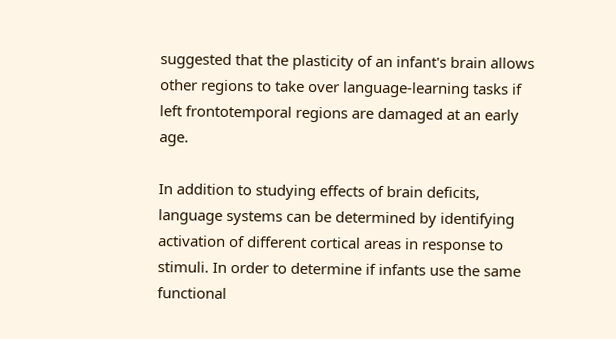suggested that the plasticity of an infant's brain allows other regions to take over language-learning tasks if left frontotemporal regions are damaged at an early age.

In addition to studying effects of brain deficits, language systems can be determined by identifying activation of different cortical areas in response to stimuli. In order to determine if infants use the same functional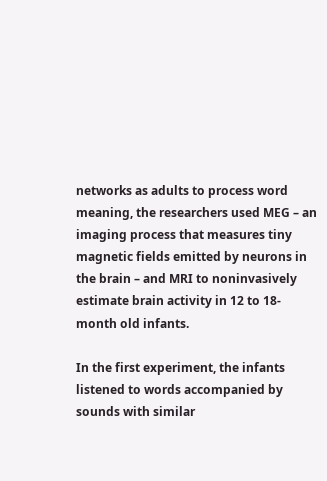networks as adults to process word meaning, the researchers used MEG – an imaging process that measures tiny magnetic fields emitted by neurons in the brain – and MRI to noninvasively estimate brain activity in 12 to 18-month old infants.

In the first experiment, the infants listened to words accompanied by sounds with similar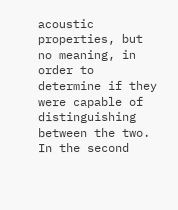acoustic properties, but no meaning, in order to determine if they were capable of distinguishing between the two. In the second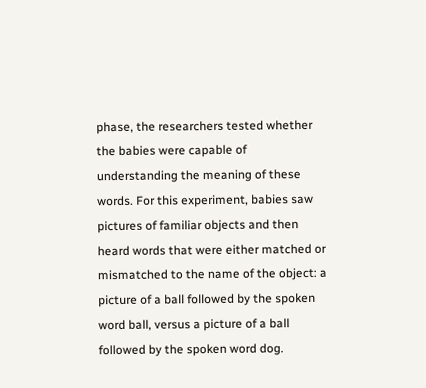phase, the researchers tested whether the babies were capable of understanding the meaning of these words. For this experiment, babies saw pictures of familiar objects and then heard words that were either matched or mismatched to the name of the object: a picture of a ball followed by the spoken word ball, versus a picture of a ball followed by the spoken word dog.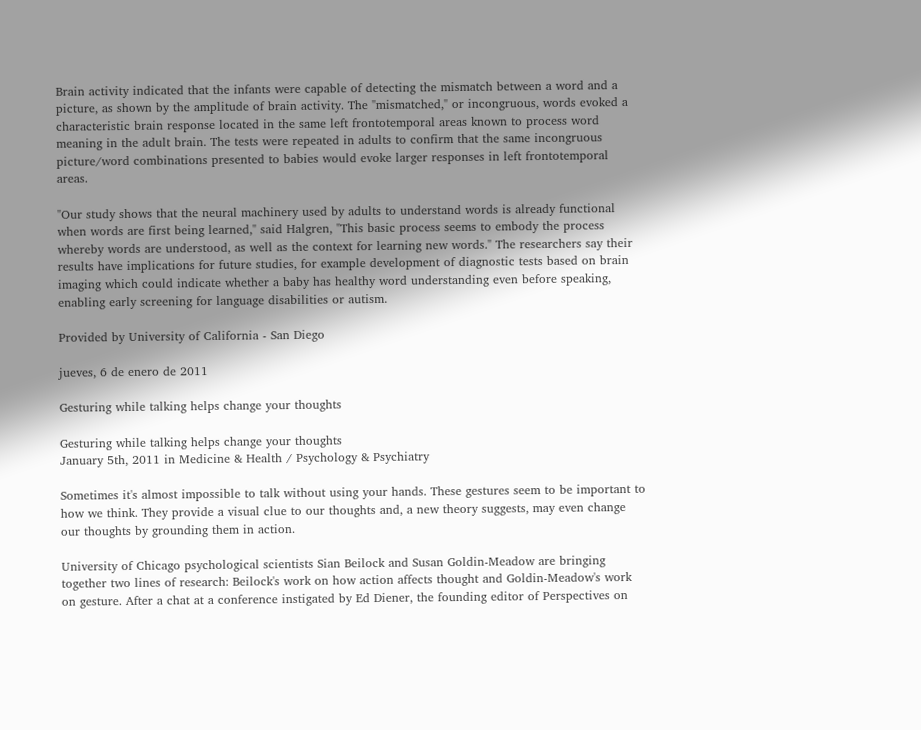Brain activity indicated that the infants were capable of detecting the mismatch between a word and a picture, as shown by the amplitude of brain activity. The "mismatched," or incongruous, words evoked a characteristic brain response located in the same left frontotemporal areas known to process word meaning in the adult brain. The tests were repeated in adults to confirm that the same incongruous picture/word combinations presented to babies would evoke larger responses in left frontotemporal areas.

"Our study shows that the neural machinery used by adults to understand words is already functional when words are first being learned," said Halgren, "This basic process seems to embody the process whereby words are understood, as well as the context for learning new words." The researchers say their results have implications for future studies, for example development of diagnostic tests based on brain imaging which could indicate whether a baby has healthy word understanding even before speaking, enabling early screening for language disabilities or autism.

Provided by University of California - San Diego

jueves, 6 de enero de 2011

Gesturing while talking helps change your thoughts

Gesturing while talking helps change your thoughts
January 5th, 2011 in Medicine & Health / Psychology & Psychiatry

Sometimes it's almost impossible to talk without using your hands. These gestures seem to be important to how we think. They provide a visual clue to our thoughts and, a new theory suggests, may even change our thoughts by grounding them in action.

University of Chicago psychological scientists Sian Beilock and Susan Goldin-Meadow are bringing together two lines of research: Beilock's work on how action affects thought and Goldin-Meadow's work on gesture. After a chat at a conference instigated by Ed Diener, the founding editor of Perspectives on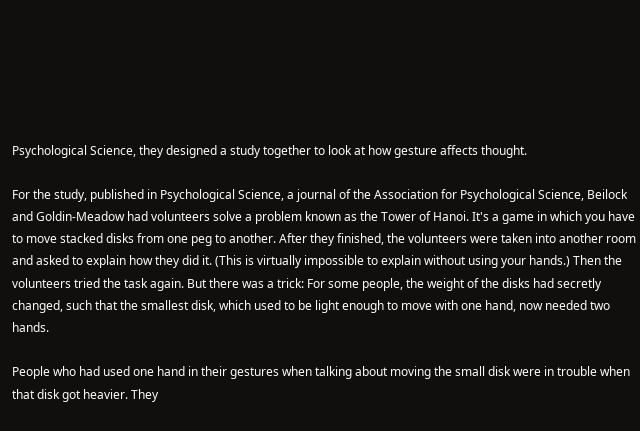Psychological Science, they designed a study together to look at how gesture affects thought.

For the study, published in Psychological Science, a journal of the Association for Psychological Science, Beilock and Goldin-Meadow had volunteers solve a problem known as the Tower of Hanoi. It's a game in which you have to move stacked disks from one peg to another. After they finished, the volunteers were taken into another room and asked to explain how they did it. (This is virtually impossible to explain without using your hands.) Then the volunteers tried the task again. But there was a trick: For some people, the weight of the disks had secretly changed, such that the smallest disk, which used to be light enough to move with one hand, now needed two hands.

People who had used one hand in their gestures when talking about moving the small disk were in trouble when that disk got heavier. They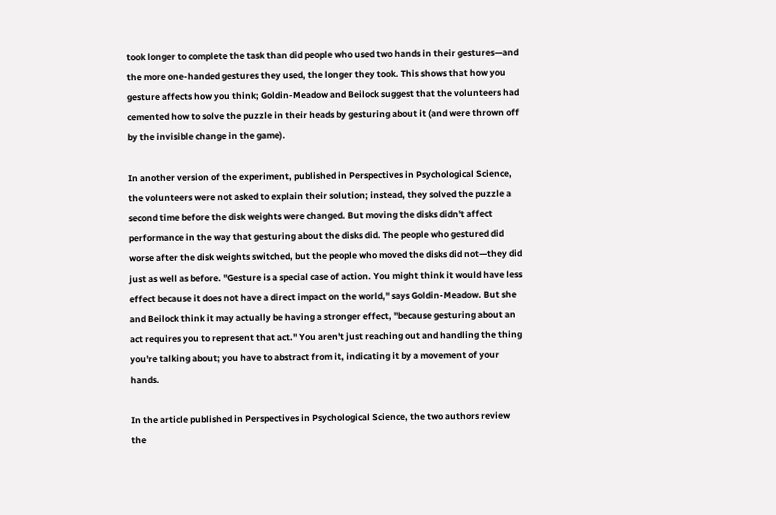took longer to complete the task than did people who used two hands in their gestures—and the more one-handed gestures they used, the longer they took. This shows that how you gesture affects how you think; Goldin-Meadow and Beilock suggest that the volunteers had cemented how to solve the puzzle in their heads by gesturing about it (and were thrown off by the invisible change in the game).

In another version of the experiment, published in Perspectives in Psychological Science, the volunteers were not asked to explain their solution; instead, they solved the puzzle a second time before the disk weights were changed. But moving the disks didn't affect performance in the way that gesturing about the disks did. The people who gestured did worse after the disk weights switched, but the people who moved the disks did not—they did just as well as before. "Gesture is a special case of action. You might think it would have less effect because it does not have a direct impact on the world," says Goldin-Meadow. But she and Beilock think it may actually be having a stronger effect, "because gesturing about an act requires you to represent that act." You aren't just reaching out and handling the thing you're talking about; you have to abstract from it, indicating it by a movement of your hands.

In the article published in Perspectives in Psychological Science, the two authors review the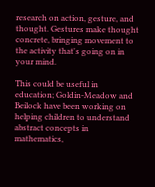research on action, gesture, and thought. Gestures make thought concrete, bringing movement to the activity that's going on in your mind.

This could be useful in education; Goldin-Meadow and Beilock have been working on helping children to understand abstract concepts in mathematics,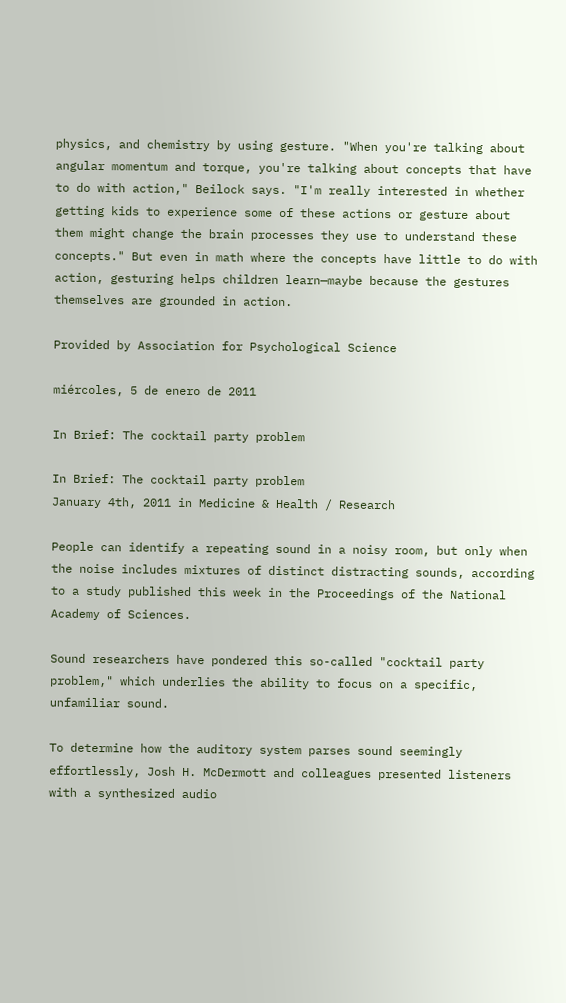physics, and chemistry by using gesture. "When you're talking about angular momentum and torque, you're talking about concepts that have to do with action," Beilock says. "I'm really interested in whether getting kids to experience some of these actions or gesture about them might change the brain processes they use to understand these concepts." But even in math where the concepts have little to do with action, gesturing helps children learn—maybe because the gestures themselves are grounded in action.

Provided by Association for Psychological Science

miércoles, 5 de enero de 2011

In Brief: The cocktail party problem

In Brief: The cocktail party problem
January 4th, 2011 in Medicine & Health / Research

People can identify a repeating sound in a noisy room, but only when the noise includes mixtures of distinct distracting sounds, according to a study published this week in the Proceedings of the National Academy of Sciences.

Sound researchers have pondered this so-called "cocktail party problem," which underlies the ability to focus on a specific, unfamiliar sound.

To determine how the auditory system parses sound seemingly effortlessly, Josh H. McDermott and colleagues presented listeners with a synthesized audio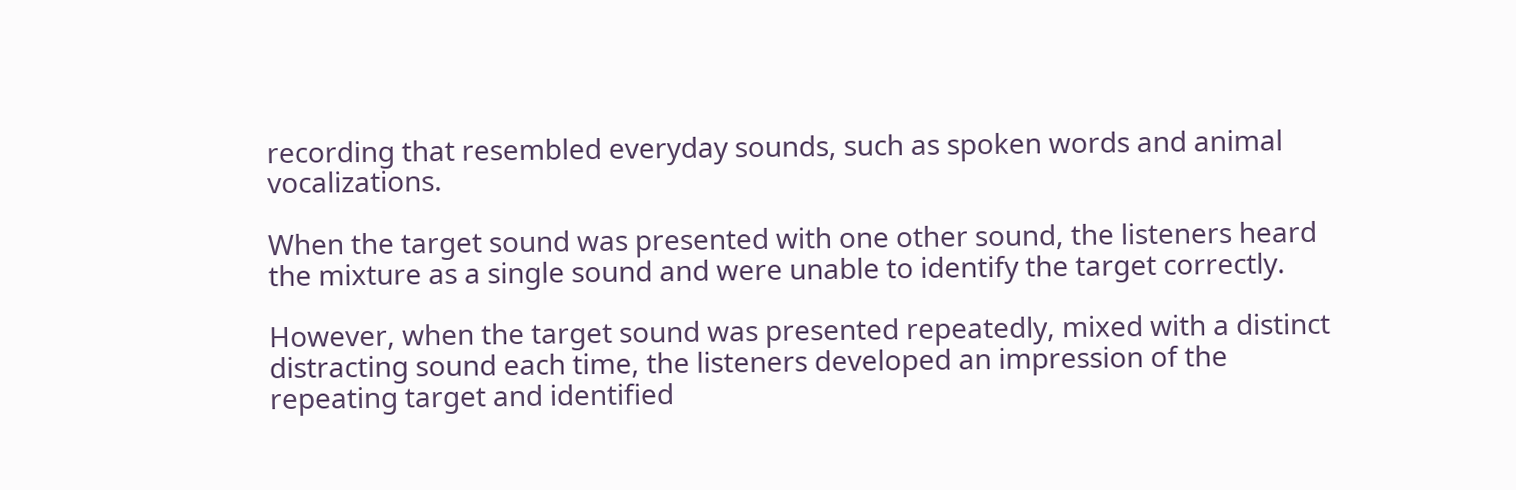recording that resembled everyday sounds, such as spoken words and animal vocalizations.

When the target sound was presented with one other sound, the listeners heard the mixture as a single sound and were unable to identify the target correctly.

However, when the target sound was presented repeatedly, mixed with a distinct distracting sound each time, the listeners developed an impression of the repeating target and identified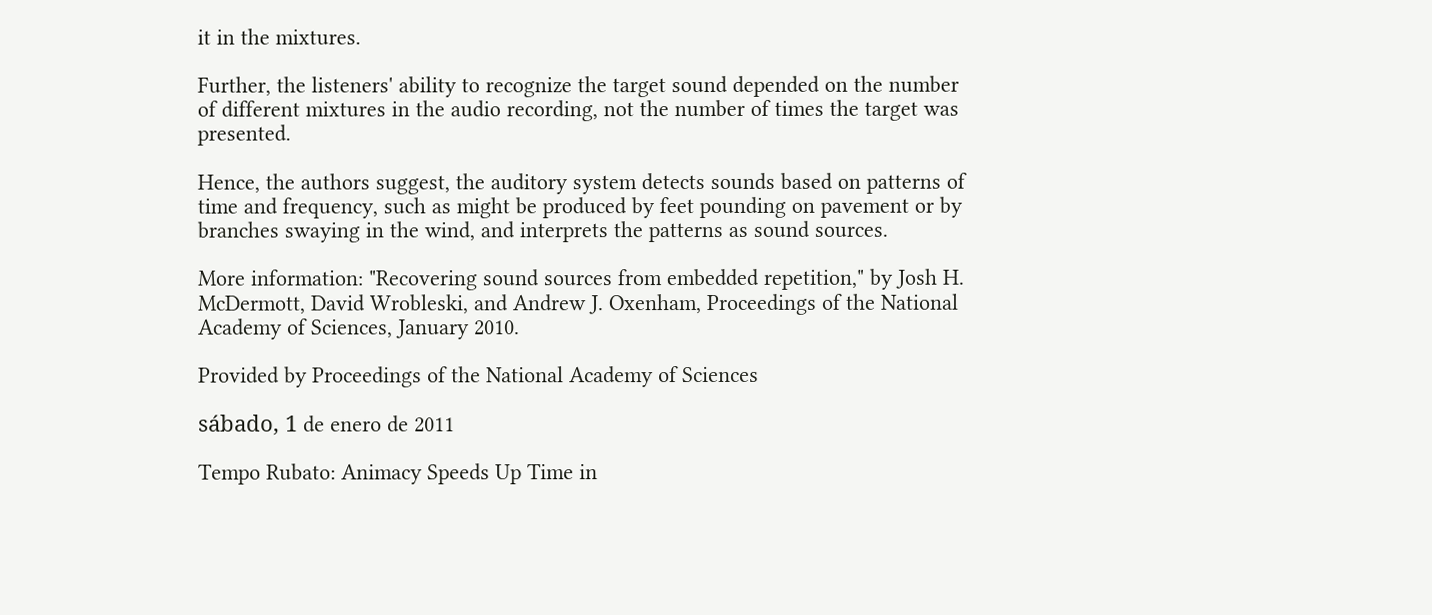it in the mixtures.

Further, the listeners' ability to recognize the target sound depended on the number of different mixtures in the audio recording, not the number of times the target was presented.

Hence, the authors suggest, the auditory system detects sounds based on patterns of time and frequency, such as might be produced by feet pounding on pavement or by branches swaying in the wind, and interprets the patterns as sound sources.

More information: "Recovering sound sources from embedded repetition," by Josh H. McDermott, David Wrobleski, and Andrew J. Oxenham, Proceedings of the National Academy of Sciences, January 2010.

Provided by Proceedings of the National Academy of Sciences

sábado, 1 de enero de 2011

Tempo Rubato: Animacy Speeds Up Time in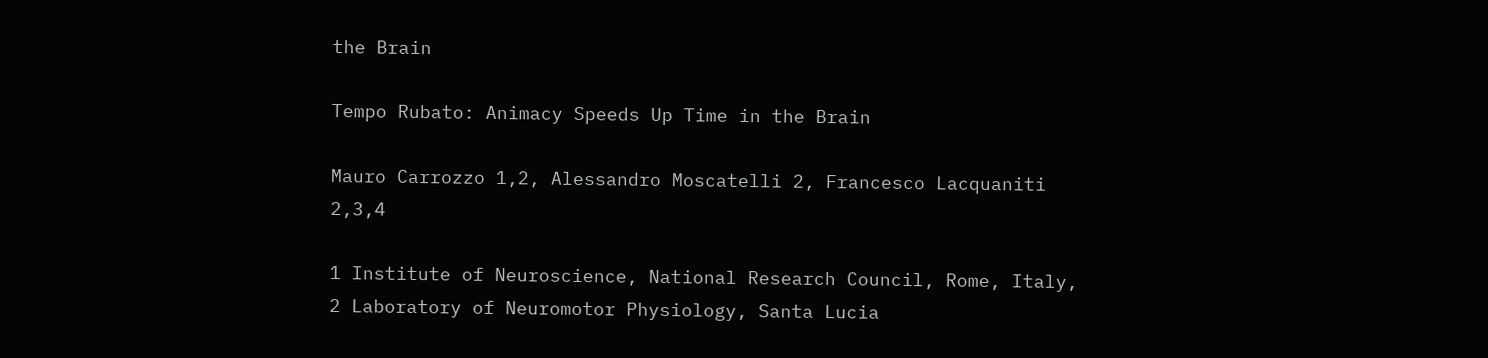the Brain

Tempo Rubato: Animacy Speeds Up Time in the Brain

Mauro Carrozzo 1,2, Alessandro Moscatelli 2, Francesco Lacquaniti 2,3,4

1 Institute of Neuroscience, National Research Council, Rome, Italy,
2 Laboratory of Neuromotor Physiology, Santa Lucia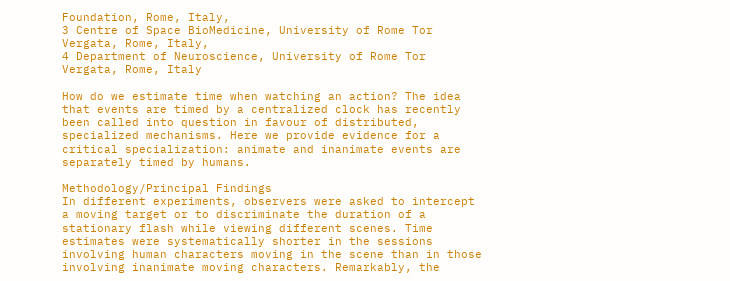Foundation, Rome, Italy,
3 Centre of Space BioMedicine, University of Rome Tor Vergata, Rome, Italy,
4 Department of Neuroscience, University of Rome Tor Vergata, Rome, Italy

How do we estimate time when watching an action? The idea that events are timed by a centralized clock has recently been called into question in favour of distributed, specialized mechanisms. Here we provide evidence for a critical specialization: animate and inanimate events are separately timed by humans.

Methodology/Principal Findings
In different experiments, observers were asked to intercept a moving target or to discriminate the duration of a stationary flash while viewing different scenes. Time estimates were systematically shorter in the sessions involving human characters moving in the scene than in those involving inanimate moving characters. Remarkably, the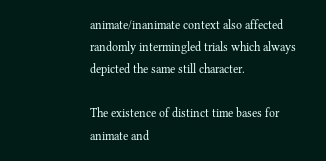animate/inanimate context also affected randomly intermingled trials which always depicted the same still character.

The existence of distinct time bases for animate and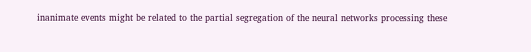inanimate events might be related to the partial segregation of the neural networks processing these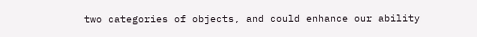two categories of objects, and could enhance our ability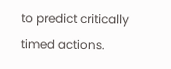to predict critically timed actions.